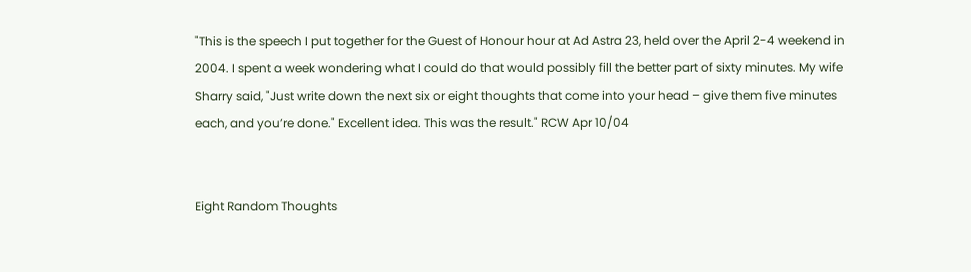"This is the speech I put together for the Guest of Honour hour at Ad Astra 23, held over the April 2-4 weekend in 2004. I spent a week wondering what I could do that would possibly fill the better part of sixty minutes. My wife Sharry said, "Just write down the next six or eight thoughts that come into your head – give them five minutes each, and you’re done." Excellent idea. This was the result." RCW Apr 10/04


Eight Random Thoughts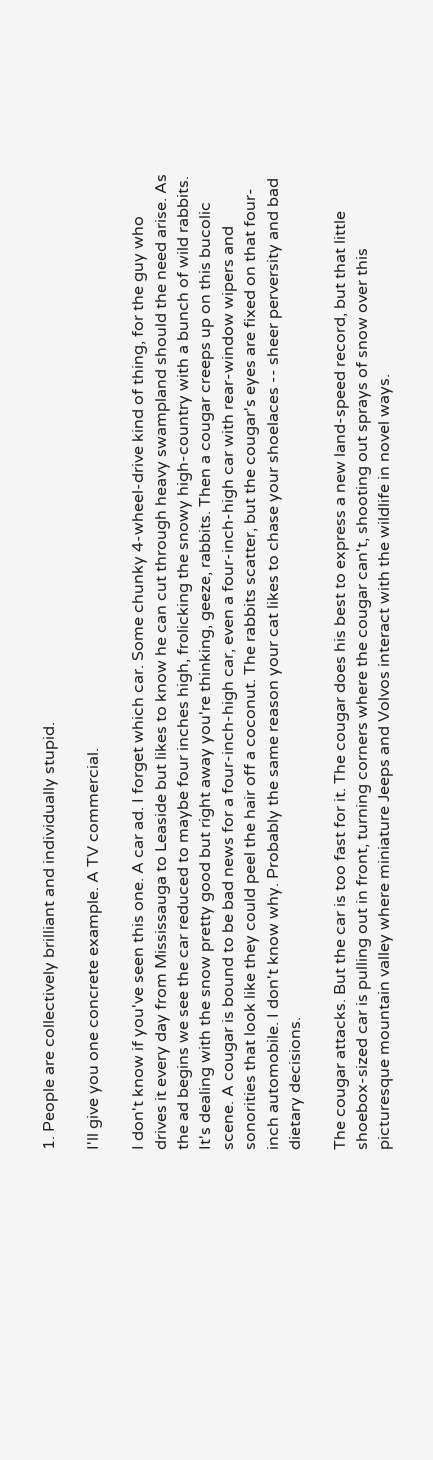1. People are collectively brilliant and individually stupid.

I'll give you one concrete example. A TV commercial.

I don't know if you've seen this one. A car ad. I forget which car. Some chunky 4-wheel-drive kind of thing, for the guy who drives it every day from Mississauga to Leaside but likes to know he can cut through heavy swampland should the need arise. As the ad begins we see the car reduced to maybe four inches high, frolicking the snowy high-country with a bunch of wild rabbits. It's dealing with the snow pretty good but right away you're thinking, geeze, rabbits. Then a cougar creeps up on this bucolic scene. A cougar is bound to be bad news for a four-inch-high car, even a four-inch-high car with rear-window wipers and sonorities that look like they could peel the hair off a coconut. The rabbits scatter, but the cougar's eyes are fixed on that four-inch automobile. I don't know why. Probably the same reason your cat likes to chase your shoelaces -- sheer perversity and bad dietary decisions.

The cougar attacks. But the car is too fast for it. The cougar does his best to express a new land-speed record, but that little shoebox-sized car is pulling out in front, turning corners where the cougar can't, shooting out sprays of snow over this picturesque mountain valley where miniature Jeeps and Volvos interact with the wildlife in novel ways.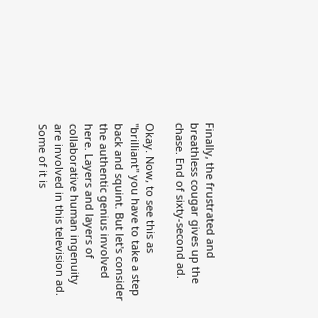Finally, the frustrated and breathless cougar gives up the chase. End of sixty-second ad.

Okay. Now, to see this as "brilliant" you have to take a step back and squint. But let's consider the authentic genius involved here. Layers and layers of collaborative human ingenuity are involved in this television ad. Some of it is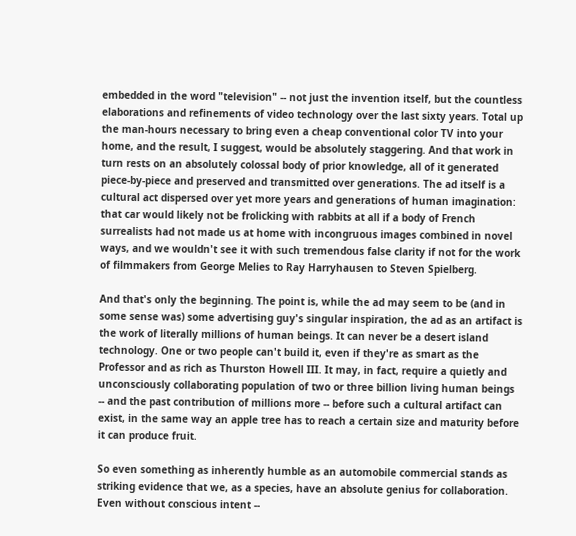embedded in the word "television" -- not just the invention itself, but the countless elaborations and refinements of video technology over the last sixty years. Total up the man-hours necessary to bring even a cheap conventional color TV into your home, and the result, I suggest, would be absolutely staggering. And that work in turn rests on an absolutely colossal body of prior knowledge, all of it generated piece-by-piece and preserved and transmitted over generations. The ad itself is a cultural act dispersed over yet more years and generations of human imagination: that car would likely not be frolicking with rabbits at all if a body of French surrealists had not made us at home with incongruous images combined in novel ways, and we wouldn't see it with such tremendous false clarity if not for the work of filmmakers from George Melies to Ray Harryhausen to Steven Spielberg.

And that's only the beginning. The point is, while the ad may seem to be (and in some sense was) some advertising guy's singular inspiration, the ad as an artifact is the work of literally millions of human beings. It can never be a desert island technology. One or two people can't build it, even if they're as smart as the Professor and as rich as Thurston Howell III. It may, in fact, require a quietly and unconsciously collaborating population of two or three billion living human beings -- and the past contribution of millions more -- before such a cultural artifact can exist, in the same way an apple tree has to reach a certain size and maturity before it can produce fruit.

So even something as inherently humble as an automobile commercial stands as striking evidence that we, as a species, have an absolute genius for collaboration. Even without conscious intent --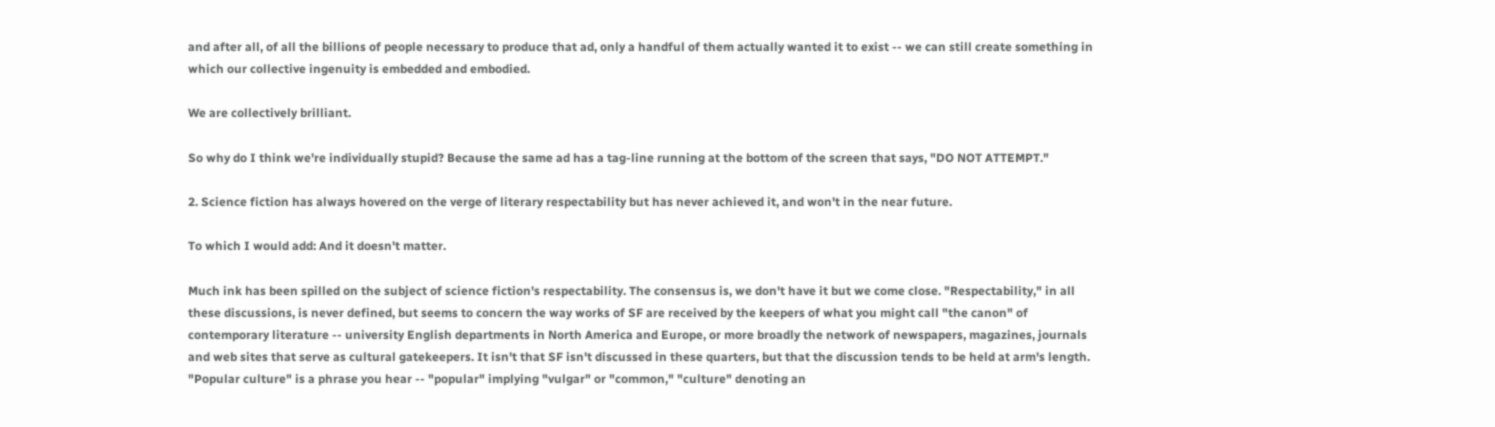and after all, of all the billions of people necessary to produce that ad, only a handful of them actually wanted it to exist -- we can still create something in which our collective ingenuity is embedded and embodied.

We are collectively brilliant.

So why do I think we're individually stupid? Because the same ad has a tag-line running at the bottom of the screen that says, "DO NOT ATTEMPT."

2. Science fiction has always hovered on the verge of literary respectability but has never achieved it, and won't in the near future.

To which I would add: And it doesn't matter.

Much ink has been spilled on the subject of science fiction's respectability. The consensus is, we don't have it but we come close. "Respectability," in all these discussions, is never defined, but seems to concern the way works of SF are received by the keepers of what you might call "the canon" of contemporary literature -- university English departments in North America and Europe, or more broadly the network of newspapers, magazines, journals and web sites that serve as cultural gatekeepers. It isn't that SF isn't discussed in these quarters, but that the discussion tends to be held at arm's length. "Popular culture" is a phrase you hear -- "popular" implying "vulgar" or "common," "culture" denoting an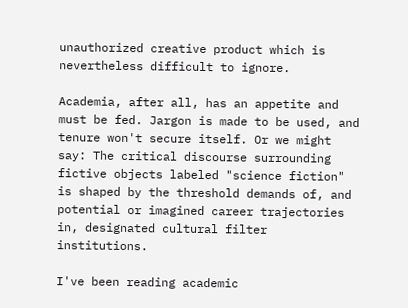unauthorized creative product which is nevertheless difficult to ignore.

Academia, after all, has an appetite and must be fed. Jargon is made to be used, and tenure won't secure itself. Or we might say: The critical discourse surrounding fictive objects labeled "science fiction" is shaped by the threshold demands of, and potential or imagined career trajectories in, designated cultural filter institutions.

I've been reading academic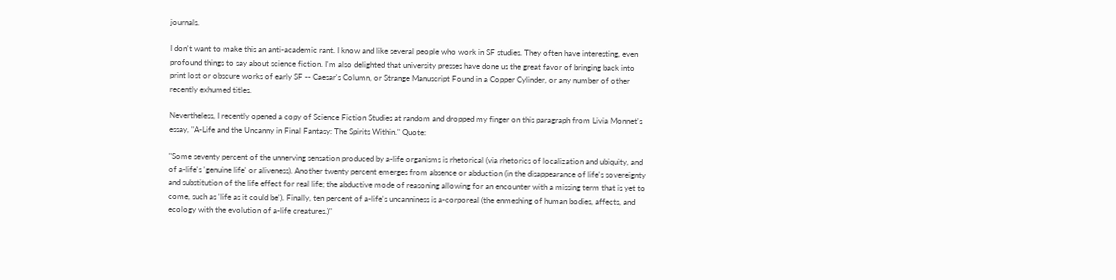journals.

I don't want to make this an anti-academic rant. I know and like several people who work in SF studies. They often have interesting, even profound things to say about science fiction. I'm also delighted that university presses have done us the great favor of bringing back into print lost or obscure works of early SF -- Caesar's Column, or Strange Manuscript Found in a Copper Cylinder, or any number of other recently exhumed titles.

Nevertheless, I recently opened a copy of Science Fiction Studies at random and dropped my finger on this paragraph from Livia Monnet's essay, "A-Life and the Uncanny in Final Fantasy: The Spirits Within." Quote:

"Some seventy percent of the unnerving sensation produced by a-life organisms is rhetorical (via rhetorics of localization and ubiquity, and of a-life's 'genuine life' or aliveness). Another twenty percent emerges from absence or abduction (in the disappearance of life's sovereignty and substitution of the life effect for real life; the abductive mode of reasoning allowing for an encounter with a missing term that is yet to come, such as 'life as it could be'). Finally, ten percent of a-life's uncanniness is a-corporeal (the enmeshing of human bodies, affects, and ecology with the evolution of a-life creatures.)"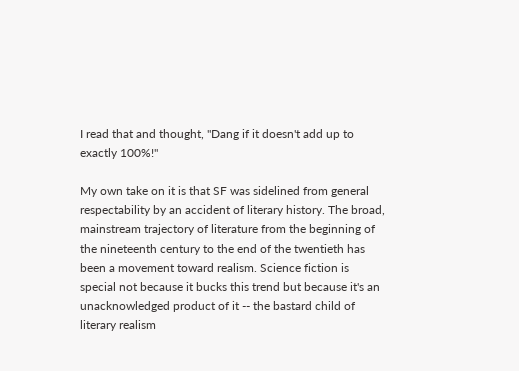I read that and thought, "Dang if it doesn't add up to exactly 100%!"

My own take on it is that SF was sidelined from general respectability by an accident of literary history. The broad, mainstream trajectory of literature from the beginning of the nineteenth century to the end of the twentieth has been a movement toward realism. Science fiction is special not because it bucks this trend but because it's an unacknowledged product of it -- the bastard child of literary realism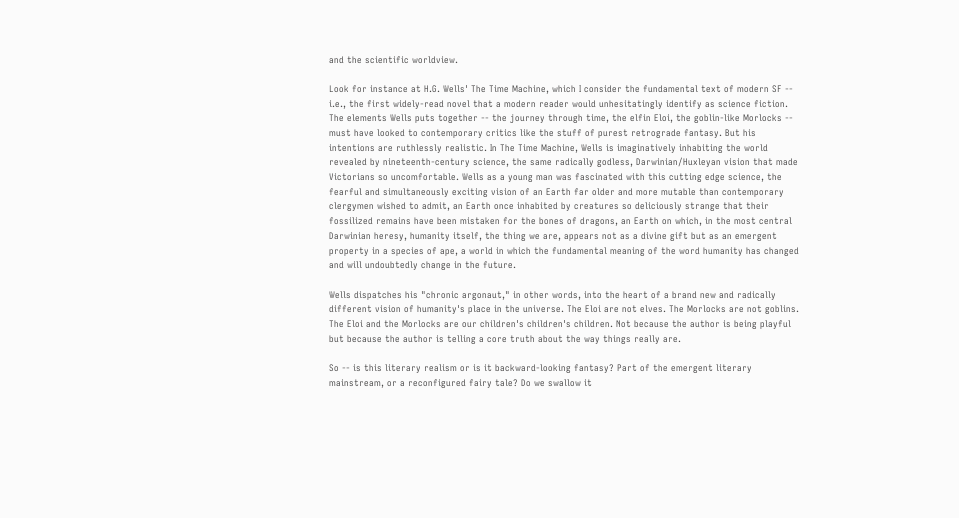and the scientific worldview.

Look for instance at H.G. Wells' The Time Machine, which I consider the fundamental text of modern SF -- i.e., the first widely-read novel that a modern reader would unhesitatingly identify as science fiction. The elements Wells puts together -- the journey through time, the elfin Eloi, the goblin-like Morlocks -- must have looked to contemporary critics like the stuff of purest retrograde fantasy. But his intentions are ruthlessly realistic. In The Time Machine, Wells is imaginatively inhabiting the world revealed by nineteenth-century science, the same radically godless, Darwinian/Huxleyan vision that made Victorians so uncomfortable. Wells as a young man was fascinated with this cutting edge science, the fearful and simultaneously exciting vision of an Earth far older and more mutable than contemporary clergymen wished to admit, an Earth once inhabited by creatures so deliciously strange that their fossilized remains have been mistaken for the bones of dragons, an Earth on which, in the most central Darwinian heresy, humanity itself, the thing we are, appears not as a divine gift but as an emergent property in a species of ape, a world in which the fundamental meaning of the word humanity has changed and will undoubtedly change in the future.

Wells dispatches his "chronic argonaut," in other words, into the heart of a brand new and radically different vision of humanity's place in the universe. The Eloi are not elves. The Morlocks are not goblins. The Eloi and the Morlocks are our children's children's children. Not because the author is being playful but because the author is telling a core truth about the way things really are.

So -- is this literary realism or is it backward-looking fantasy? Part of the emergent literary mainstream, or a reconfigured fairy tale? Do we swallow it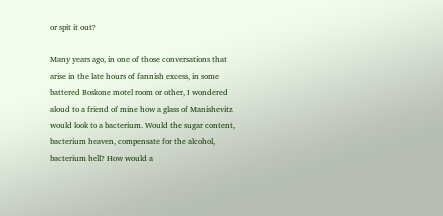or spit it out?

Many years ago, in one of those conversations that arise in the late hours of fannish excess, in some battered Boskone motel room or other, I wondered aloud to a friend of mine how a glass of Manishevitz would look to a bacterium. Would the sugar content, bacterium heaven, compensate for the alcohol, bacterium hell? How would a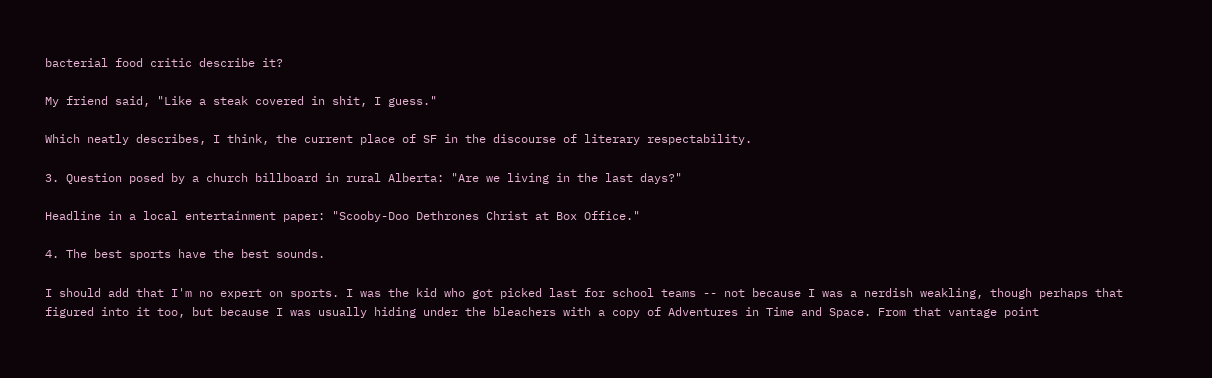bacterial food critic describe it?

My friend said, "Like a steak covered in shit, I guess."

Which neatly describes, I think, the current place of SF in the discourse of literary respectability.

3. Question posed by a church billboard in rural Alberta: "Are we living in the last days?"

Headline in a local entertainment paper: "Scooby-Doo Dethrones Christ at Box Office."

4. The best sports have the best sounds.

I should add that I'm no expert on sports. I was the kid who got picked last for school teams -- not because I was a nerdish weakling, though perhaps that figured into it too, but because I was usually hiding under the bleachers with a copy of Adventures in Time and Space. From that vantage point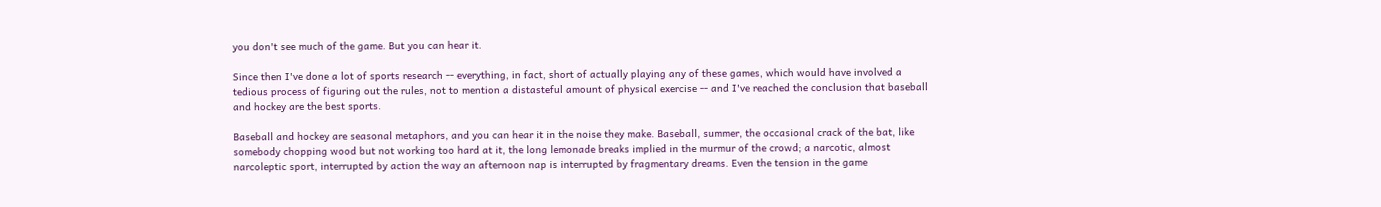you don't see much of the game. But you can hear it.

Since then I've done a lot of sports research -- everything, in fact, short of actually playing any of these games, which would have involved a tedious process of figuring out the rules, not to mention a distasteful amount of physical exercise -- and I've reached the conclusion that baseball and hockey are the best sports.

Baseball and hockey are seasonal metaphors, and you can hear it in the noise they make. Baseball, summer, the occasional crack of the bat, like somebody chopping wood but not working too hard at it, the long lemonade breaks implied in the murmur of the crowd; a narcotic, almost narcoleptic sport, interrupted by action the way an afternoon nap is interrupted by fragmentary dreams. Even the tension in the game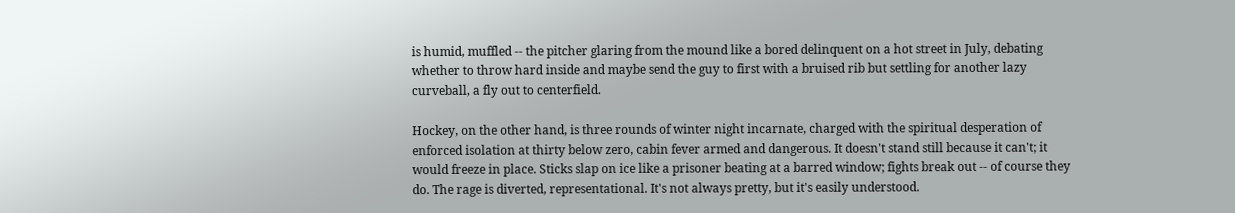is humid, muffled -- the pitcher glaring from the mound like a bored delinquent on a hot street in July, debating whether to throw hard inside and maybe send the guy to first with a bruised rib but settling for another lazy curveball, a fly out to centerfield.

Hockey, on the other hand, is three rounds of winter night incarnate, charged with the spiritual desperation of enforced isolation at thirty below zero, cabin fever armed and dangerous. It doesn't stand still because it can't; it would freeze in place. Sticks slap on ice like a prisoner beating at a barred window; fights break out -- of course they do. The rage is diverted, representational. It's not always pretty, but it's easily understood.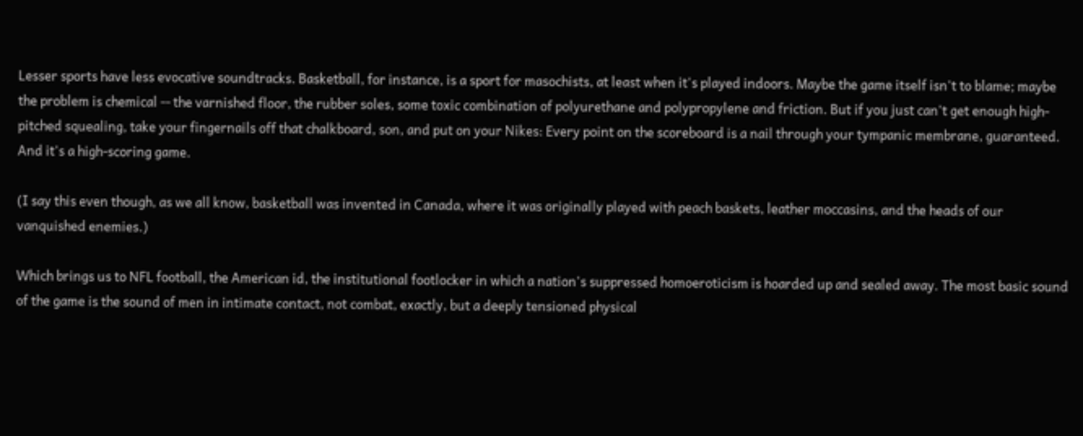Lesser sports have less evocative soundtracks. Basketball, for instance, is a sport for masochists, at least when it's played indoors. Maybe the game itself isn't to blame; maybe the problem is chemical -- the varnished floor, the rubber soles, some toxic combination of polyurethane and polypropylene and friction. But if you just can't get enough high-pitched squealing, take your fingernails off that chalkboard, son, and put on your Nikes: Every point on the scoreboard is a nail through your tympanic membrane, guaranteed. And it's a high-scoring game.

(I say this even though, as we all know, basketball was invented in Canada, where it was originally played with peach baskets, leather moccasins, and the heads of our vanquished enemies.)

Which brings us to NFL football, the American id, the institutional footlocker in which a nation's suppressed homoeroticism is hoarded up and sealed away. The most basic sound of the game is the sound of men in intimate contact, not combat, exactly, but a deeply tensioned physical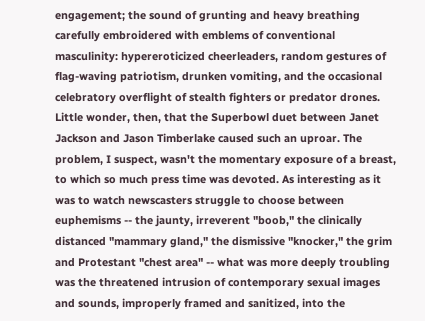engagement; the sound of grunting and heavy breathing carefully embroidered with emblems of conventional masculinity: hypereroticized cheerleaders, random gestures of flag-waving patriotism, drunken vomiting, and the occasional celebratory overflight of stealth fighters or predator drones. Little wonder, then, that the Superbowl duet between Janet Jackson and Jason Timberlake caused such an uproar. The problem, I suspect, wasn't the momentary exposure of a breast, to which so much press time was devoted. As interesting as it was to watch newscasters struggle to choose between euphemisms -- the jaunty, irreverent "boob," the clinically distanced "mammary gland," the dismissive "knocker," the grim and Protestant "chest area" -- what was more deeply troubling was the threatened intrusion of contemporary sexual images and sounds, improperly framed and sanitized, into the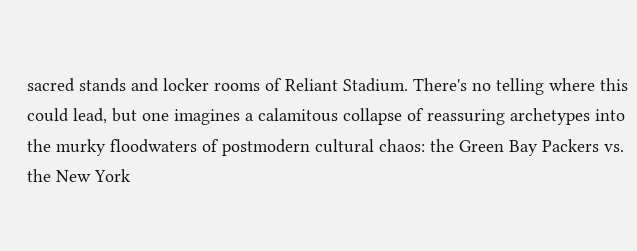sacred stands and locker rooms of Reliant Stadium. There's no telling where this could lead, but one imagines a calamitous collapse of reassuring archetypes into the murky floodwaters of postmodern cultural chaos: the Green Bay Packers vs. the New York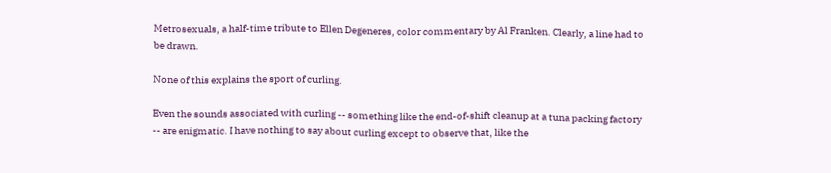Metrosexuals, a half-time tribute to Ellen Degeneres, color commentary by Al Franken. Clearly, a line had to be drawn.

None of this explains the sport of curling.

Even the sounds associated with curling -- something like the end-of-shift cleanup at a tuna packing factory -- are enigmatic. I have nothing to say about curling except to observe that, like the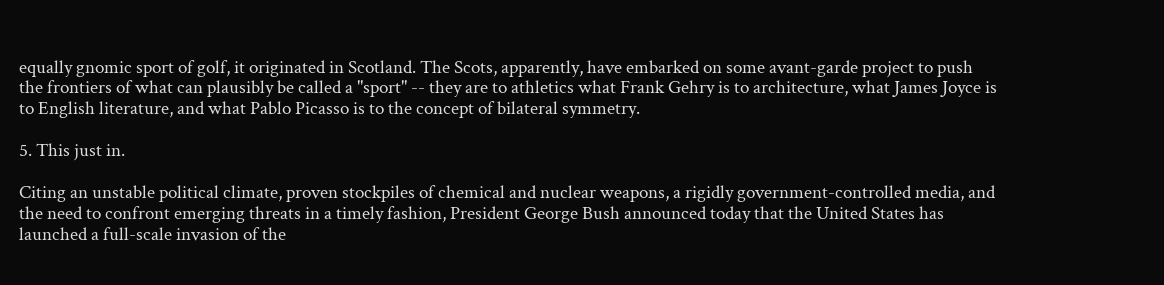equally gnomic sport of golf, it originated in Scotland. The Scots, apparently, have embarked on some avant-garde project to push the frontiers of what can plausibly be called a "sport" -- they are to athletics what Frank Gehry is to architecture, what James Joyce is to English literature, and what Pablo Picasso is to the concept of bilateral symmetry.

5. This just in.

Citing an unstable political climate, proven stockpiles of chemical and nuclear weapons, a rigidly government-controlled media, and the need to confront emerging threats in a timely fashion, President George Bush announced today that the United States has launched a full-scale invasion of the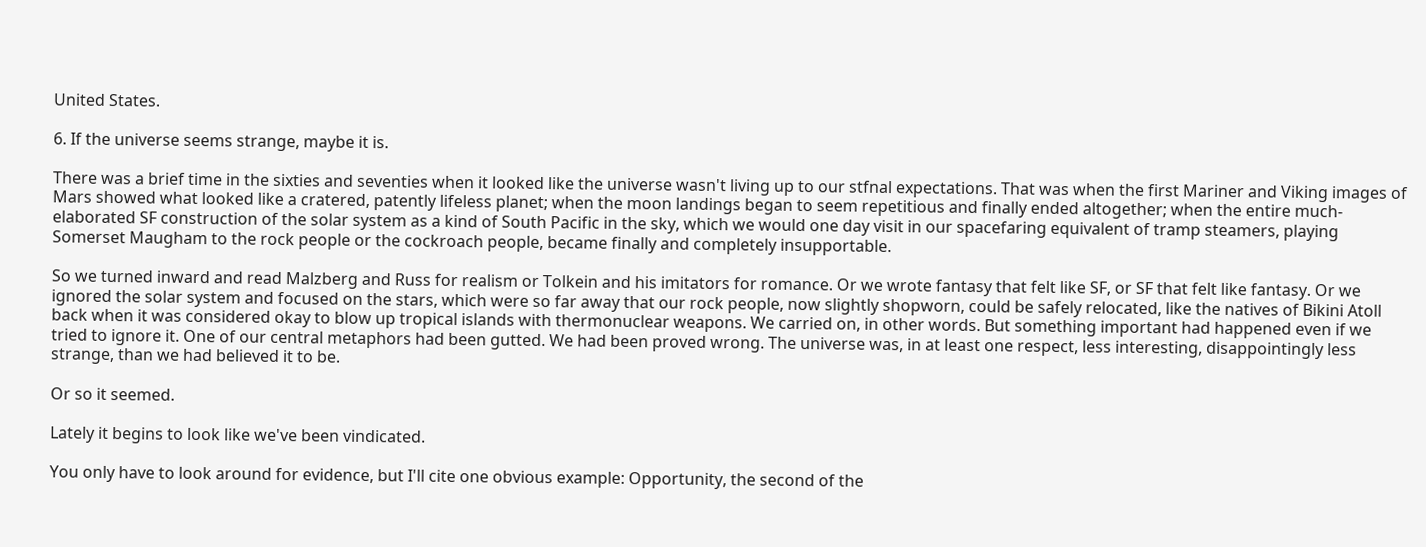United States.

6. If the universe seems strange, maybe it is.

There was a brief time in the sixties and seventies when it looked like the universe wasn't living up to our stfnal expectations. That was when the first Mariner and Viking images of Mars showed what looked like a cratered, patently lifeless planet; when the moon landings began to seem repetitious and finally ended altogether; when the entire much-elaborated SF construction of the solar system as a kind of South Pacific in the sky, which we would one day visit in our spacefaring equivalent of tramp steamers, playing Somerset Maugham to the rock people or the cockroach people, became finally and completely insupportable.

So we turned inward and read Malzberg and Russ for realism or Tolkein and his imitators for romance. Or we wrote fantasy that felt like SF, or SF that felt like fantasy. Or we ignored the solar system and focused on the stars, which were so far away that our rock people, now slightly shopworn, could be safely relocated, like the natives of Bikini Atoll back when it was considered okay to blow up tropical islands with thermonuclear weapons. We carried on, in other words. But something important had happened even if we tried to ignore it. One of our central metaphors had been gutted. We had been proved wrong. The universe was, in at least one respect, less interesting, disappointingly less strange, than we had believed it to be.

Or so it seemed.

Lately it begins to look like we've been vindicated.

You only have to look around for evidence, but I'll cite one obvious example: Opportunity, the second of the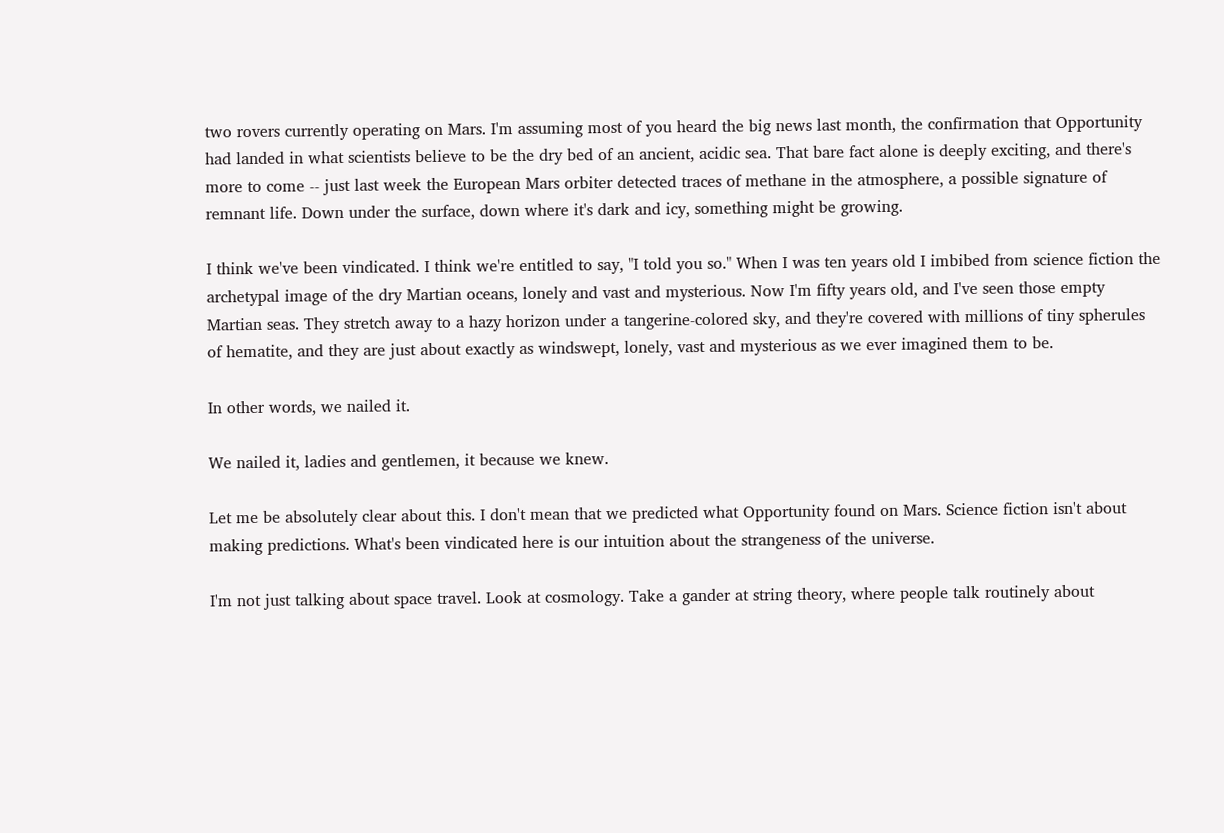two rovers currently operating on Mars. I'm assuming most of you heard the big news last month, the confirmation that Opportunity had landed in what scientists believe to be the dry bed of an ancient, acidic sea. That bare fact alone is deeply exciting, and there's more to come -- just last week the European Mars orbiter detected traces of methane in the atmosphere, a possible signature of remnant life. Down under the surface, down where it's dark and icy, something might be growing.

I think we've been vindicated. I think we're entitled to say, "I told you so." When I was ten years old I imbibed from science fiction the archetypal image of the dry Martian oceans, lonely and vast and mysterious. Now I'm fifty years old, and I've seen those empty Martian seas. They stretch away to a hazy horizon under a tangerine-colored sky, and they're covered with millions of tiny spherules of hematite, and they are just about exactly as windswept, lonely, vast and mysterious as we ever imagined them to be.

In other words, we nailed it.

We nailed it, ladies and gentlemen, it because we knew.

Let me be absolutely clear about this. I don't mean that we predicted what Opportunity found on Mars. Science fiction isn't about making predictions. What's been vindicated here is our intuition about the strangeness of the universe.

I'm not just talking about space travel. Look at cosmology. Take a gander at string theory, where people talk routinely about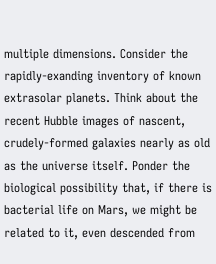multiple dimensions. Consider the rapidly-exanding inventory of known extrasolar planets. Think about the recent Hubble images of nascent, crudely-formed galaxies nearly as old as the universe itself. Ponder the biological possibility that, if there is bacterial life on Mars, we might be related to it, even descended from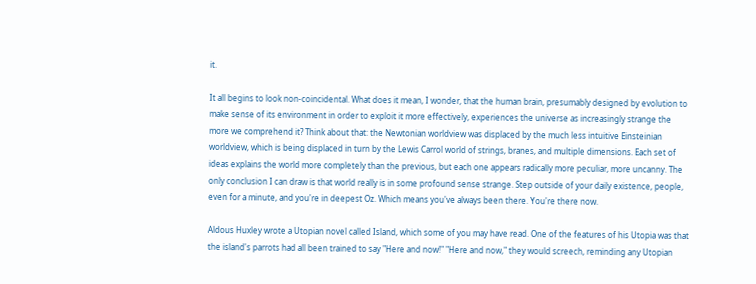it.

It all begins to look non-coincidental. What does it mean, I wonder, that the human brain, presumably designed by evolution to make sense of its environment in order to exploit it more effectively, experiences the universe as increasingly strange the more we comprehend it? Think about that: the Newtonian worldview was displaced by the much less intuitive Einsteinian worldview, which is being displaced in turn by the Lewis Carrol world of strings, branes, and multiple dimensions. Each set of ideas explains the world more completely than the previous, but each one appears radically more peculiar, more uncanny. The only conclusion I can draw is that world really is in some profound sense strange. Step outside of your daily existence, people, even for a minute, and you're in deepest Oz. Which means you've always been there. You're there now.

Aldous Huxley wrote a Utopian novel called Island, which some of you may have read. One of the features of his Utopia was that the island's parrots had all been trained to say "Here and now!" "Here and now," they would screech, reminding any Utopian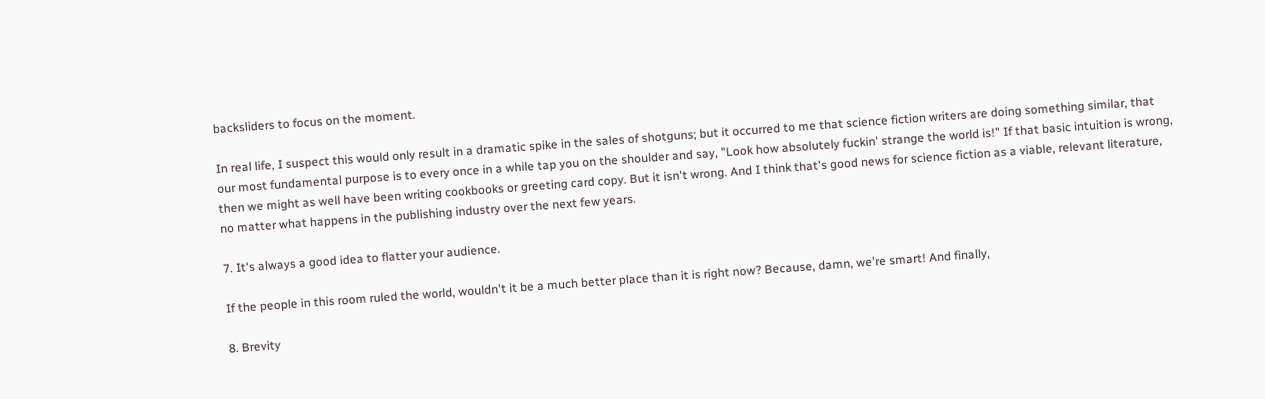backsliders to focus on the moment.

In real life, I suspect this would only result in a dramatic spike in the sales of shotguns; but it occurred to me that science fiction writers are doing something similar, that our most fundamental purpose is to every once in a while tap you on the shoulder and say, "Look how absolutely fuckin' strange the world is!" If that basic intuition is wrong, then we might as well have been writing cookbooks or greeting card copy. But it isn't wrong. And I think that's good news for science fiction as a viable, relevant literature, no matter what happens in the publishing industry over the next few years.

7. It's always a good idea to flatter your audience.

If the people in this room ruled the world, wouldn't it be a much better place than it is right now? Because, damn, we're smart! And finally,

8. Brevity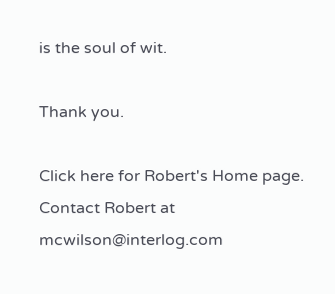is the soul of wit.

Thank you.

Click here for Robert's Home page.
Contact Robert at mcwilson@interlog.com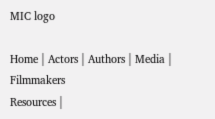MIC logo

Home | Actors | Authors | Media | Filmmakers
Resources |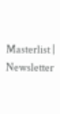Masterlist | Newsletter